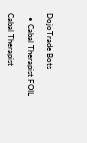DojoTrade Bots

  • Cabal Therapist FOIL

Cabal Therapist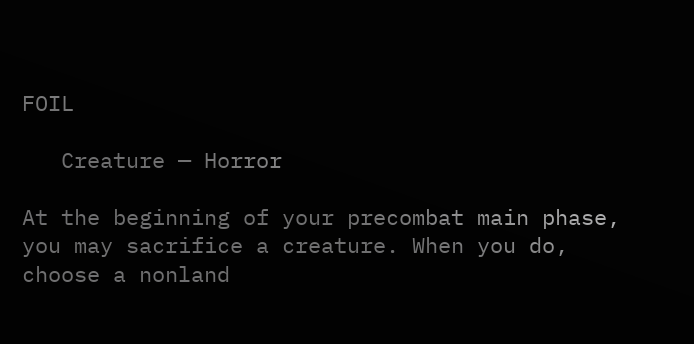FOIL

   Creature — Horror

At the beginning of your precombat main phase, you may sacrifice a creature. When you do, choose a nonland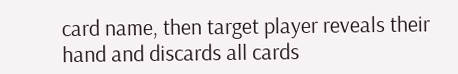card name, then target player reveals their hand and discards all cards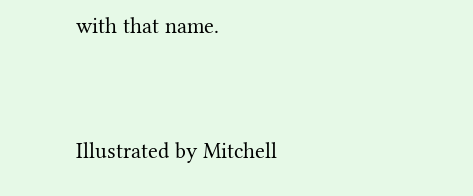with that name.


Illustrated by Mitchell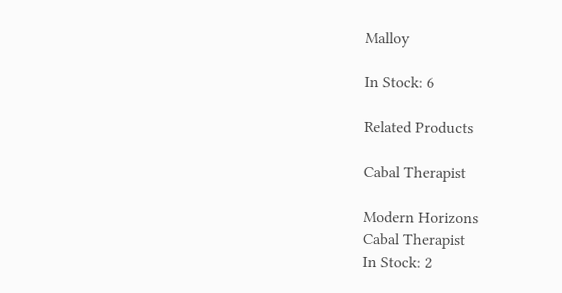Malloy

In Stock: 6

Related Products

Cabal Therapist

Modern Horizons
Cabal Therapist
In Stock: 2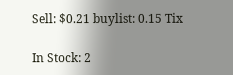Sell: $0.21 buylist: 0.15 Tix

In Stock: 2